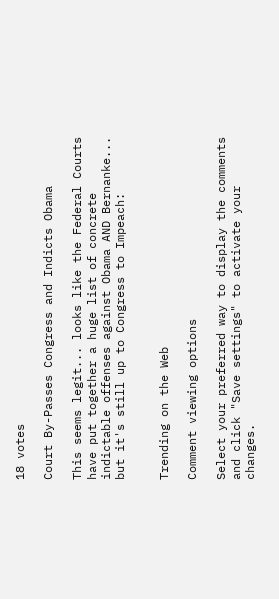18 votes

Court By-Passes Congress and Indicts Obama

This seems legit... looks like the Federal Courts have put together a huge list of concrete indictable offenses against Obama AND Bernanke... but it's still up to Congress to Impeach:


Trending on the Web

Comment viewing options

Select your preferred way to display the comments and click "Save settings" to activate your changes.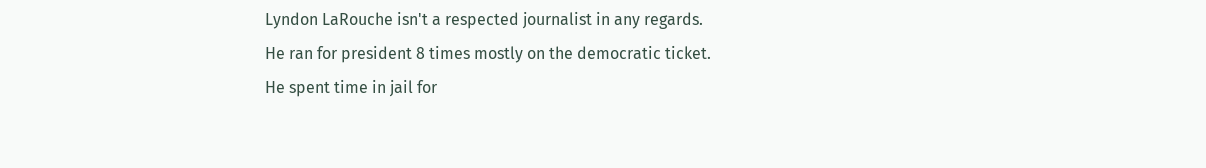Lyndon LaRouche isn't a respected journalist in any regards.
He ran for president 8 times mostly on the democratic ticket.
He spent time in jail for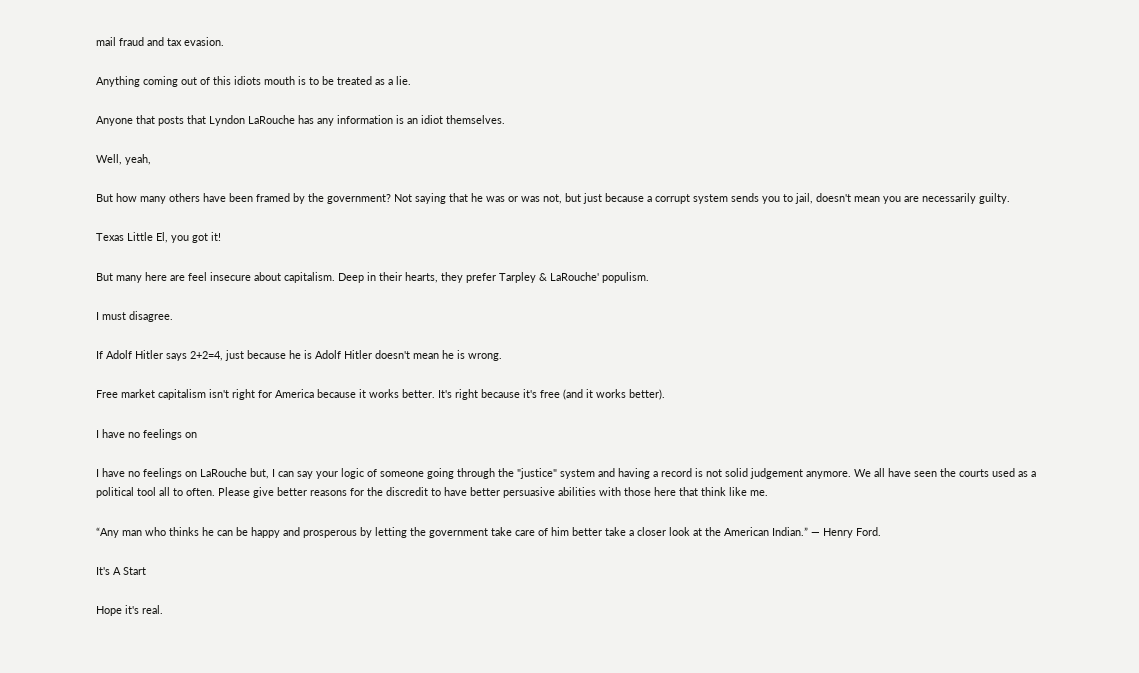mail fraud and tax evasion.

Anything coming out of this idiots mouth is to be treated as a lie.

Anyone that posts that Lyndon LaRouche has any information is an idiot themselves.

Well, yeah,

But how many others have been framed by the government? Not saying that he was or was not, but just because a corrupt system sends you to jail, doesn't mean you are necessarily guilty.

Texas Little El, you got it!

But many here are feel insecure about capitalism. Deep in their hearts, they prefer Tarpley & LaRouche' populism.

I must disagree.

If Adolf Hitler says 2+2=4, just because he is Adolf Hitler doesn't mean he is wrong.

Free market capitalism isn't right for America because it works better. It's right because it's free (and it works better).

I have no feelings on

I have no feelings on LaRouche but, I can say your logic of someone going through the "justice" system and having a record is not solid judgement anymore. We all have seen the courts used as a political tool all to often. Please give better reasons for the discredit to have better persuasive abilities with those here that think like me.

“Any man who thinks he can be happy and prosperous by letting the government take care of him better take a closer look at the American Indian.” ― Henry Ford.

It's A Start

Hope it's real.